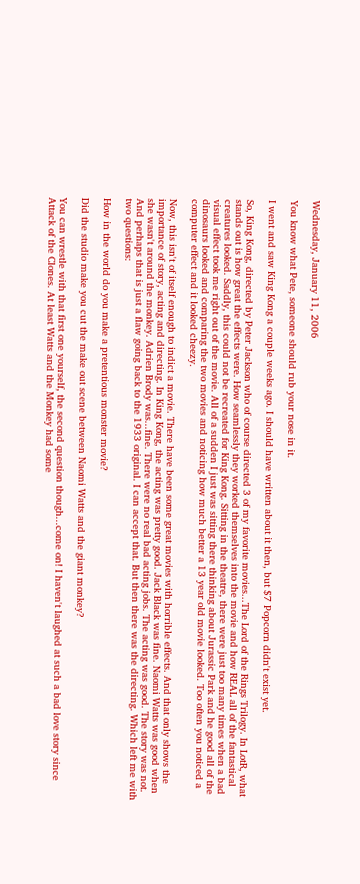Wednesday, January 11, 2006

You know what Pete, someone should rub your nose in it.

I went and saw King Kong a couple weeks ago. I should have written about it then, but $7 Popcorn didn't exist yet.

So, King Kong, directed by Peter Jackson who of course directed 3 of my favorite movies...The Lord of the Rings Trilogy. In LotR, what stands out is how great the effects were. How seamlessly they worked themselves into the movie and how REAL all of the fantastical creatures looked. Saddly, this could not be recreated for King Kong. Sitting in the theatre, there were just too many times when a bad visual effect took me right out of the movie. All of a sudden I just was sitting there thinking about Jurassic Park and he good all of the dinosaurs looked and comparing the two movies and noticing how much better a 13 year old movie looked. Too often you noticed a computer effect and it looked cheezy.

Now, this isn't of itself enough to indict a movie. There have been some great movies with horrible effects. And that only shows the importance of story, acting and directing. In King Kong, the acting was pretty good. Jack Black was fine. Naomi Watts was good when she wasn't around the monkey. Adrien Brody was...fine. There were no real bad acting jobs. The acting was good. The story was not. And perhaps that is just a flaw going back to the 1933 original. I can accept that. But then there was the directing. Which left me with two questions:

How in the world do you make a pretentious monster movie?

Did the studio make you cut the make out scene between Naomi Watts and the giant monkey?

You can wrestle with that first one yourself, the second question though...come on! I haven't laughed at such a bad love story since Attack of the Clones. At least Watts and the Monkey had some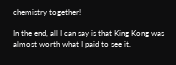chemistry together!

In the end, all I can say is that King Kong was almost worth what I paid to see it.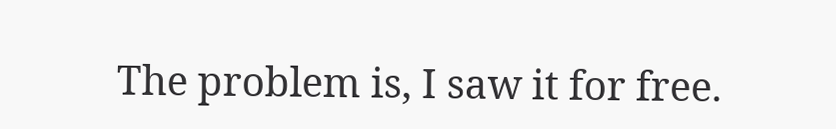The problem is, I saw it for free.